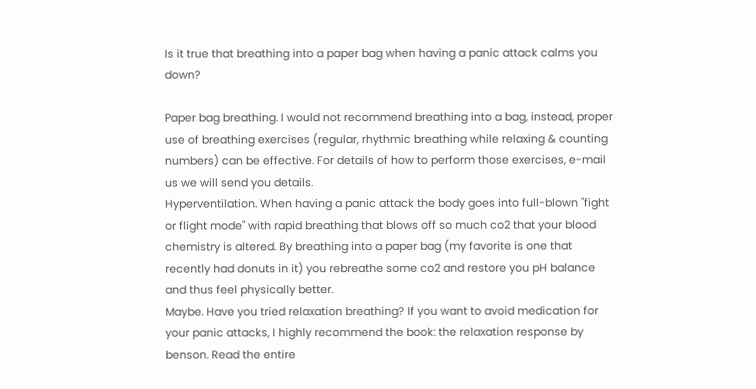Is it true that breathing into a paper bag when having a panic attack calms you down?

Paper bag breathing. I would not recommend breathing into a bag, instead, proper use of breathing exercises (regular, rhythmic breathing while relaxing & counting numbers) can be effective. For details of how to perform those exercises, e-mail us we will send you details.
Hyperventilation. When having a panic attack the body goes into full-blown "fight or flight mode" with rapid breathing that blows off so much co2 that your blood chemistry is altered. By breathing into a paper bag (my favorite is one that recently had donuts in it) you rebreathe some co2 and restore you pH balance and thus feel physically better.
Maybe. Have you tried relaxation breathing? If you want to avoid medication for your panic attacks, I highly recommend the book: the relaxation response by benson. Read the entire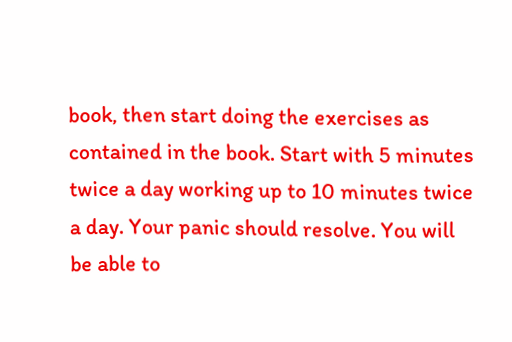book, then start doing the exercises as contained in the book. Start with 5 minutes twice a day working up to 10 minutes twice a day. Your panic should resolve. You will be able to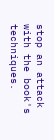stop an attack with the book's techniques.